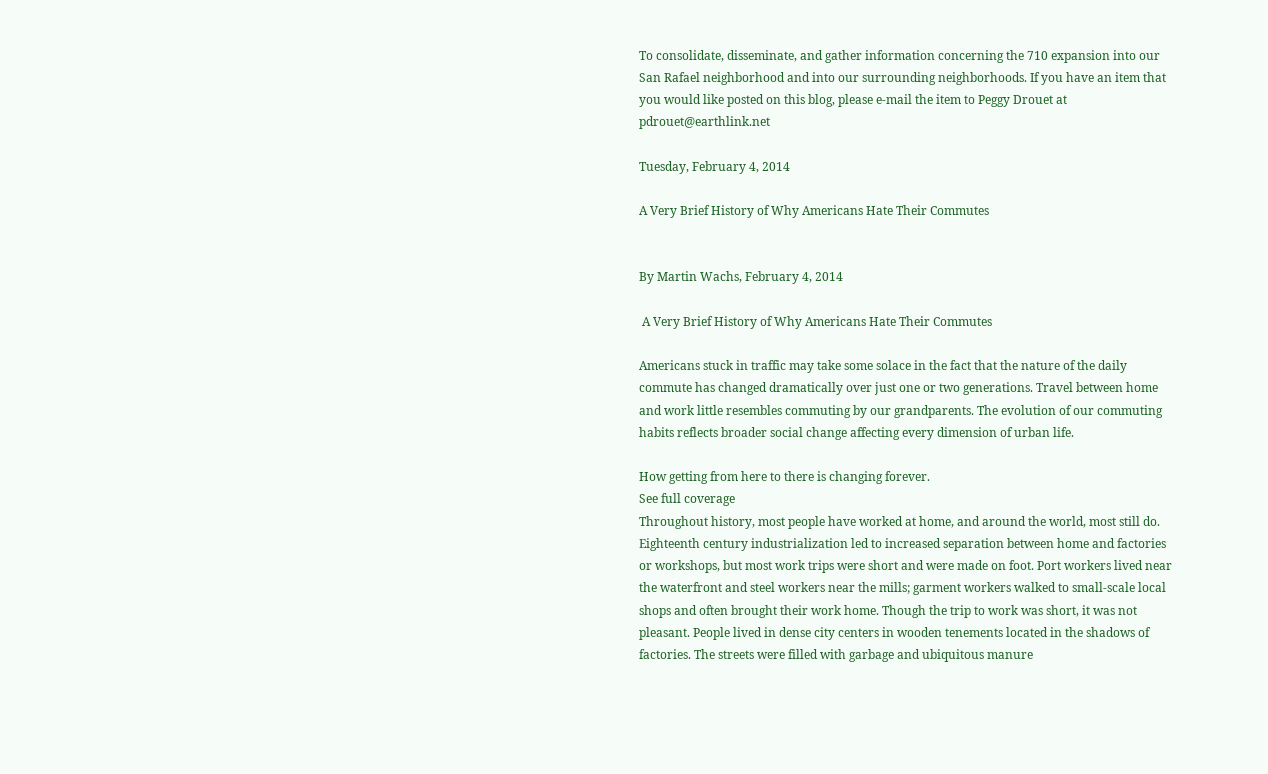To consolidate, disseminate, and gather information concerning the 710 expansion into our San Rafael neighborhood and into our surrounding neighborhoods. If you have an item that you would like posted on this blog, please e-mail the item to Peggy Drouet at pdrouet@earthlink.net

Tuesday, February 4, 2014

A Very Brief History of Why Americans Hate Their Commutes


By Martin Wachs, February 4, 2014

 A Very Brief History of Why Americans Hate Their Commutes

Americans stuck in traffic may take some solace in the fact that the nature of the daily commute has changed dramatically over just one or two generations. Travel between home and work little resembles commuting by our grandparents. The evolution of our commuting habits reflects broader social change affecting every dimension of urban life.

How getting from here to there is changing forever.
See full coverage
Throughout history, most people have worked at home, and around the world, most still do. Eighteenth century industrialization led to increased separation between home and factories or workshops, but most work trips were short and were made on foot. Port workers lived near the waterfront and steel workers near the mills; garment workers walked to small-scale local shops and often brought their work home. Though the trip to work was short, it was not pleasant. People lived in dense city centers in wooden tenements located in the shadows of factories. The streets were filled with garbage and ubiquitous manure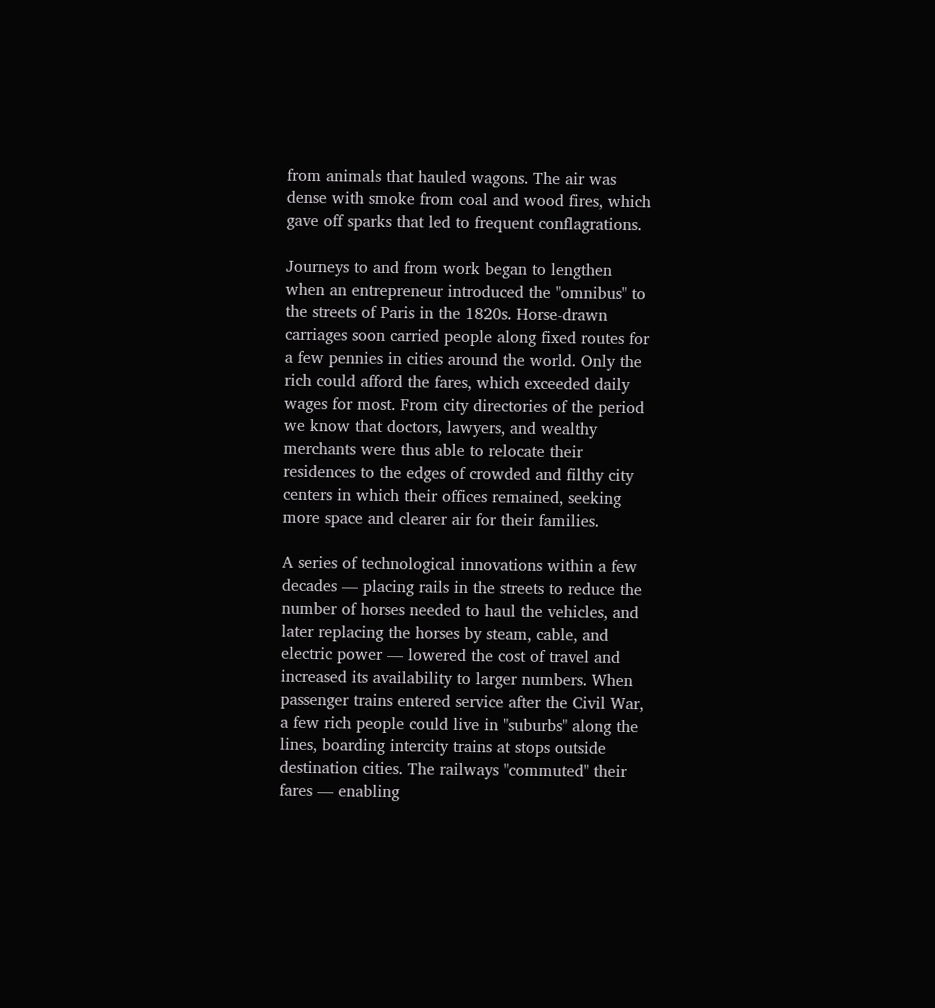from animals that hauled wagons. The air was dense with smoke from coal and wood fires, which gave off sparks that led to frequent conflagrations.

Journeys to and from work began to lengthen when an entrepreneur introduced the "omnibus" to the streets of Paris in the 1820s. Horse-drawn carriages soon carried people along fixed routes for a few pennies in cities around the world. Only the rich could afford the fares, which exceeded daily wages for most. From city directories of the period we know that doctors, lawyers, and wealthy merchants were thus able to relocate their residences to the edges of crowded and filthy city centers in which their offices remained, seeking more space and clearer air for their families.

A series of technological innovations within a few decades — placing rails in the streets to reduce the number of horses needed to haul the vehicles, and later replacing the horses by steam, cable, and electric power — lowered the cost of travel and increased its availability to larger numbers. When passenger trains entered service after the Civil War, a few rich people could live in "suburbs" along the lines, boarding intercity trains at stops outside destination cities. The railways "commuted" their fares — enabling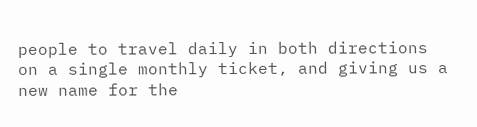people to travel daily in both directions on a single monthly ticket, and giving us a new name for the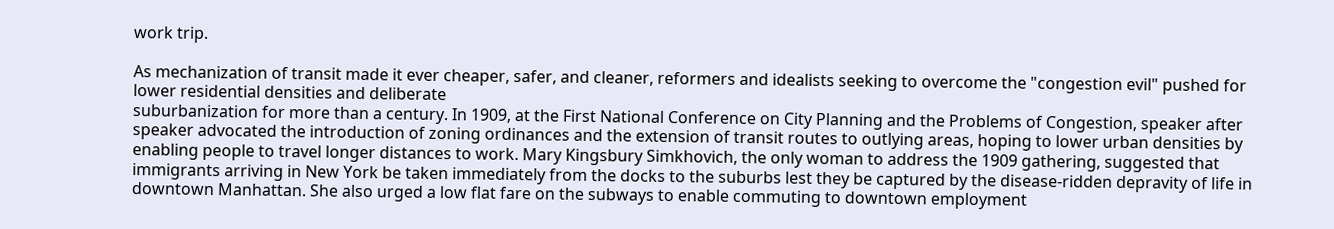work trip.

As mechanization of transit made it ever cheaper, safer, and cleaner, reformers and idealists seeking to overcome the "congestion evil" pushed for lower residential densities and deliberate
suburbanization for more than a century. In 1909, at the First National Conference on City Planning and the Problems of Congestion, speaker after speaker advocated the introduction of zoning ordinances and the extension of transit routes to outlying areas, hoping to lower urban densities by enabling people to travel longer distances to work. Mary Kingsbury Simkhovich, the only woman to address the 1909 gathering, suggested that immigrants arriving in New York be taken immediately from the docks to the suburbs lest they be captured by the disease-ridden depravity of life in downtown Manhattan. She also urged a low flat fare on the subways to enable commuting to downtown employment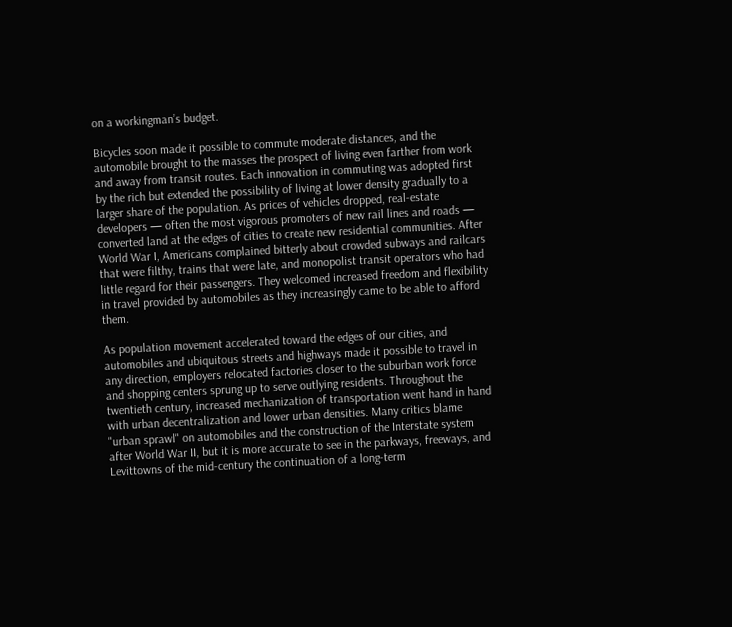on a workingman’s budget.

Bicycles soon made it possible to commute moderate distances, and the automobile brought to the masses the prospect of living even farther from work and away from transit routes. Each innovation in commuting was adopted first by the rich but extended the possibility of living at lower density gradually to a larger share of the population. As prices of vehicles dropped, real-estate developers — often the most vigorous promoters of new rail lines and roads — converted land at the edges of cities to create new residential communities. After World War I, Americans complained bitterly about crowded subways and railcars that were filthy, trains that were late, and monopolist transit operators who had little regard for their passengers. They welcomed increased freedom and flexibility in travel provided by automobiles as they increasingly came to be able to afford them.

As population movement accelerated toward the edges of our cities, and automobiles and ubiquitous streets and highways made it possible to travel in any direction, employers relocated factories closer to the suburban work force and shopping centers sprung up to serve outlying residents. Throughout the twentieth century, increased mechanization of transportation went hand in hand with urban decentralization and lower urban densities. Many critics blame "urban sprawl" on automobiles and the construction of the Interstate system after World War II, but it is more accurate to see in the parkways, freeways, and Levittowns of the mid-century the continuation of a long-term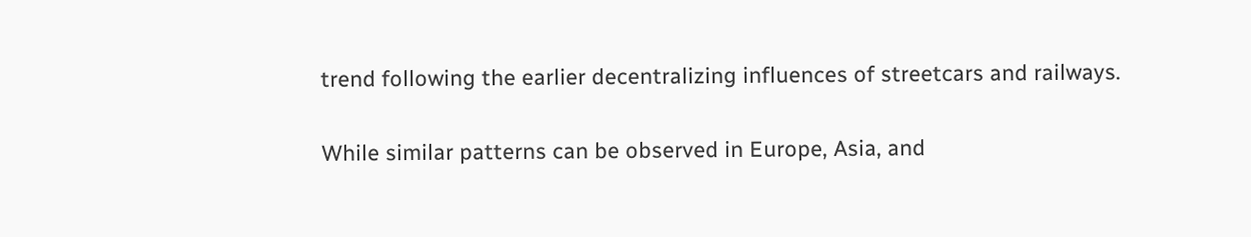trend following the earlier decentralizing influences of streetcars and railways.

While similar patterns can be observed in Europe, Asia, and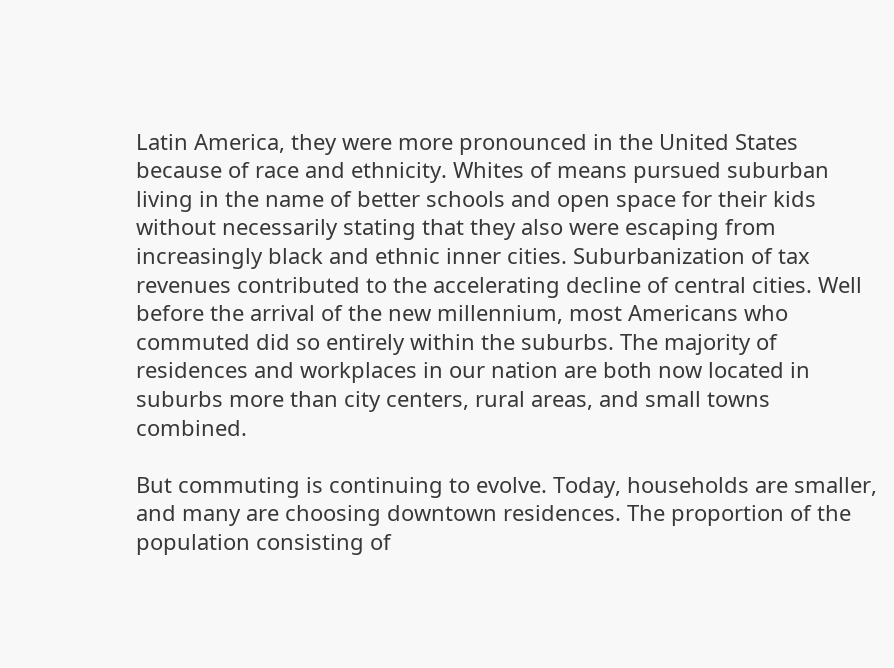Latin America, they were more pronounced in the United States because of race and ethnicity. Whites of means pursued suburban living in the name of better schools and open space for their kids without necessarily stating that they also were escaping from increasingly black and ethnic inner cities. Suburbanization of tax revenues contributed to the accelerating decline of central cities. Well before the arrival of the new millennium, most Americans who commuted did so entirely within the suburbs. The majority of residences and workplaces in our nation are both now located in suburbs more than city centers, rural areas, and small towns combined.

But commuting is continuing to evolve. Today, households are smaller, and many are choosing downtown residences. The proportion of the population consisting of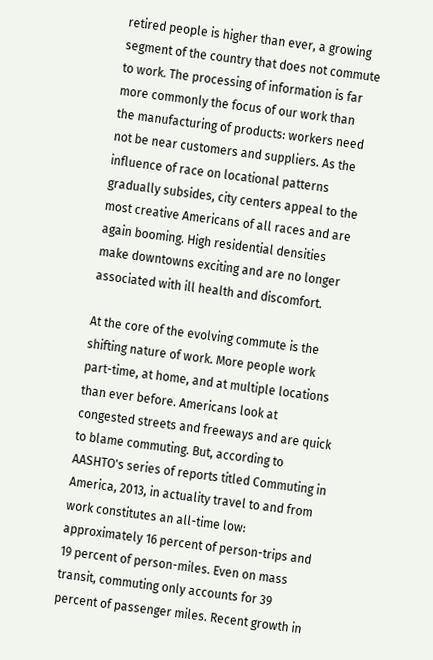retired people is higher than ever, a growing segment of the country that does not commute to work. The processing of information is far more commonly the focus of our work than the manufacturing of products: workers need not be near customers and suppliers. As the influence of race on locational patterns gradually subsides, city centers appeal to the most creative Americans of all races and are again booming. High residential densities make downtowns exciting and are no longer associated with ill health and discomfort.

At the core of the evolving commute is the shifting nature of work. More people work part-time, at home, and at multiple locations than ever before. Americans look at congested streets and freeways and are quick to blame commuting. But, according to AASHTO's series of reports titled Commuting in America, 2013, in actuality travel to and from work constitutes an all-time low: approximately 16 percent of person-trips and 19 percent of person-miles. Even on mass transit, commuting only accounts for 39 percent of passenger miles. Recent growth in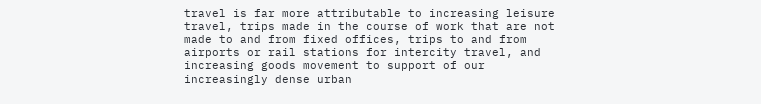travel is far more attributable to increasing leisure travel, trips made in the course of work that are not made to and from fixed offices, trips to and from airports or rail stations for intercity travel, and increasing goods movement to support of our increasingly dense urban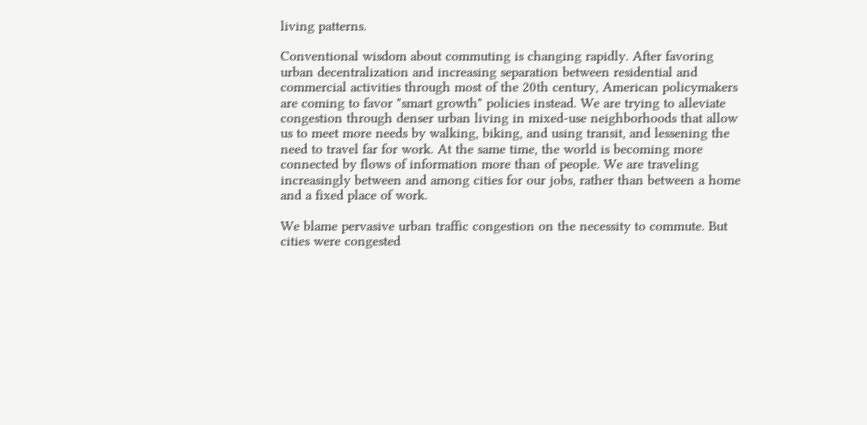living patterns.

Conventional wisdom about commuting is changing rapidly. After favoring urban decentralization and increasing separation between residential and commercial activities through most of the 20th century, American policymakers are coming to favor "smart growth" policies instead. We are trying to alleviate congestion through denser urban living in mixed-use neighborhoods that allow us to meet more needs by walking, biking, and using transit, and lessening the need to travel far for work. At the same time, the world is becoming more connected by flows of information more than of people. We are traveling increasingly between and among cities for our jobs, rather than between a home and a fixed place of work.

We blame pervasive urban traffic congestion on the necessity to commute. But cities were congested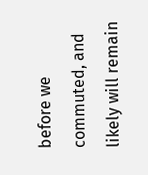before we commuted, and likely will remain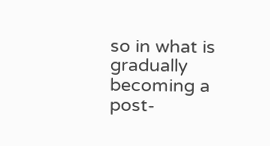so in what is gradually becoming a post-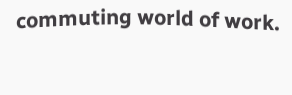commuting world of work.